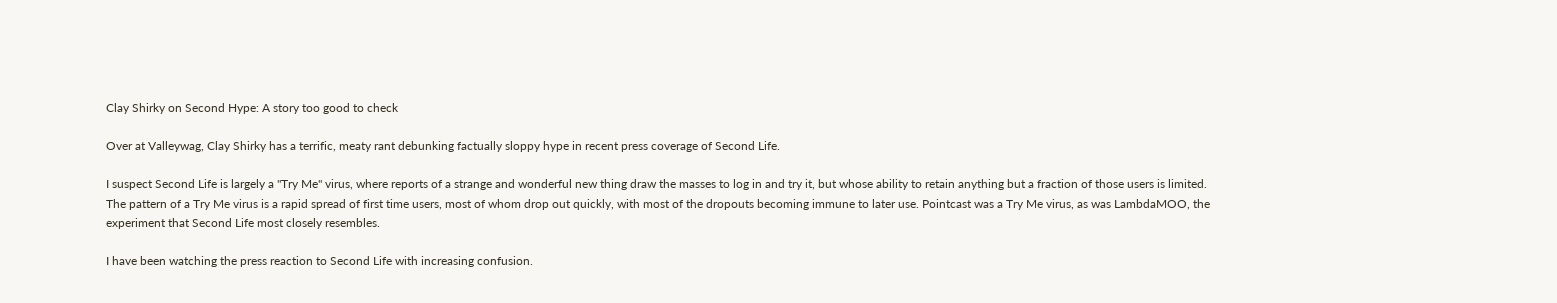Clay Shirky on Second Hype: A story too good to check

Over at Valleywag, Clay Shirky has a terrific, meaty rant debunking factually sloppy hype in recent press coverage of Second Life.

I suspect Second Life is largely a "Try Me" virus, where reports of a strange and wonderful new thing draw the masses to log in and try it, but whose ability to retain anything but a fraction of those users is limited. The pattern of a Try Me virus is a rapid spread of first time users, most of whom drop out quickly, with most of the dropouts becoming immune to later use. Pointcast was a Try Me virus, as was LambdaMOO, the experiment that Second Life most closely resembles.

I have been watching the press reaction to Second Life with increasing confusion.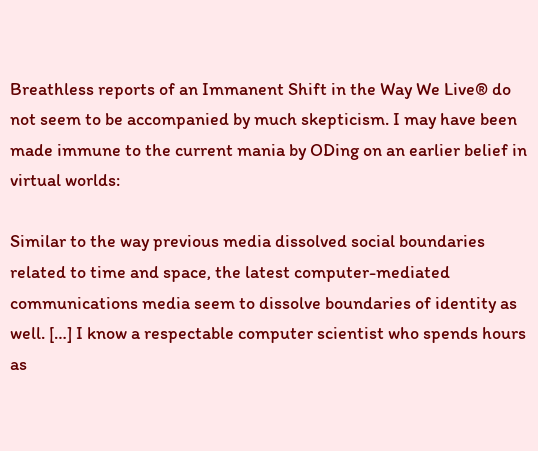Breathless reports of an Immanent Shift in the Way We Live® do not seem to be accompanied by much skepticism. I may have been made immune to the current mania by ODing on an earlier belief in virtual worlds:

Similar to the way previous media dissolved social boundaries related to time and space, the latest computer-mediated communications media seem to dissolve boundaries of identity as well. […] I know a respectable computer scientist who spends hours as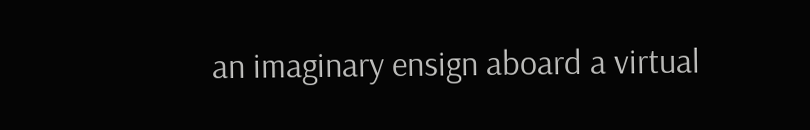an imaginary ensign aboard a virtual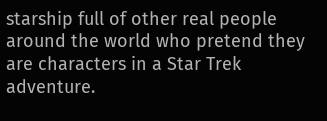starship full of other real people around the world who pretend they are characters in a Star Trek adventure.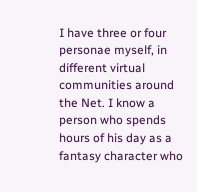I have three or four personae myself, in different virtual communities around the Net. I know a person who spends hours of his day as a fantasy character who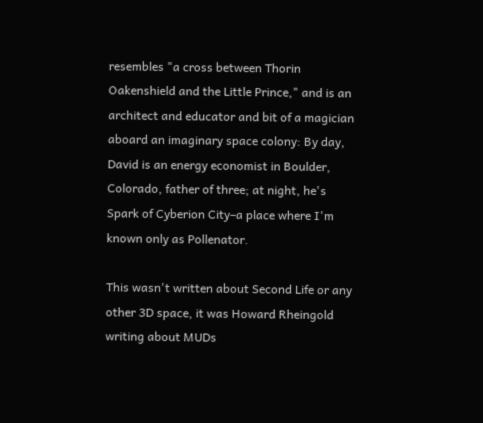resembles "a cross between Thorin Oakenshield and the Little Prince," and is an architect and educator and bit of a magician aboard an imaginary space colony: By day, David is an energy economist in Boulder, Colorado, father of three; at night, he's Spark of Cyberion City–a place where I'm known only as Pollenator.

This wasn't written about Second Life or any other 3D space, it was Howard Rheingold writing about MUDs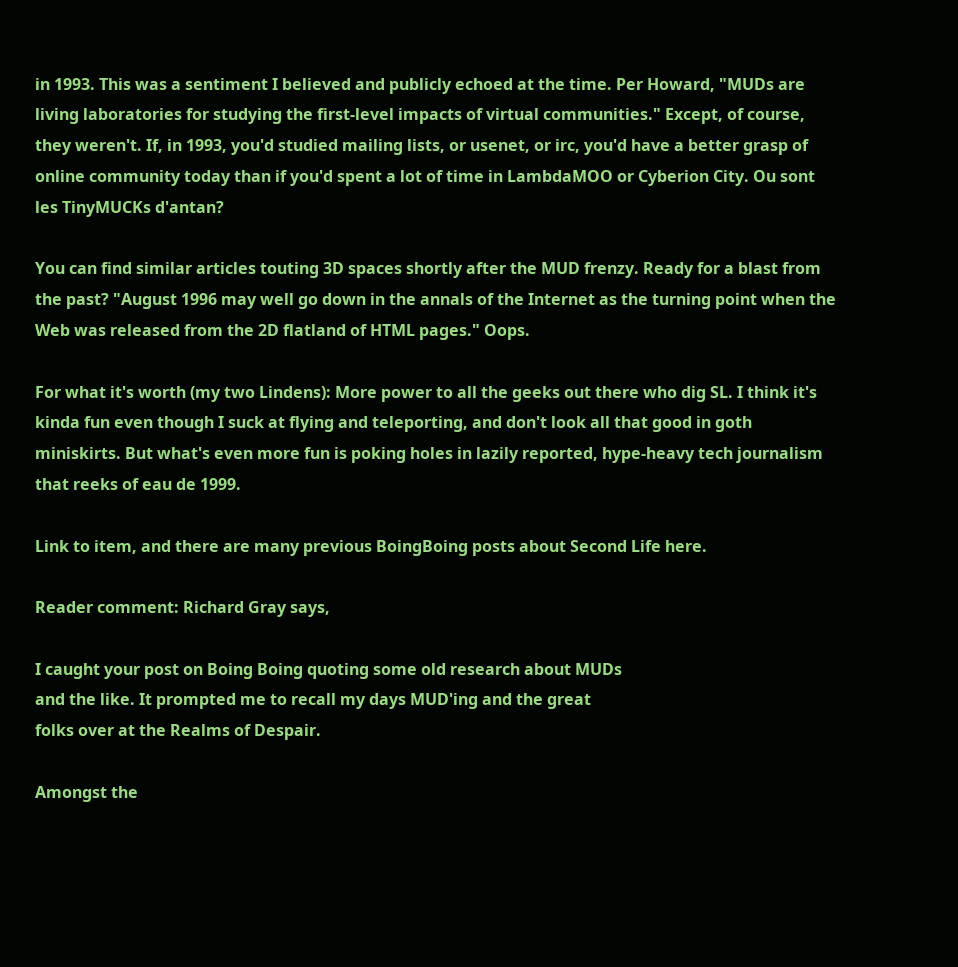in 1993. This was a sentiment I believed and publicly echoed at the time. Per Howard, "MUDs are living laboratories for studying the first-level impacts of virtual communities." Except, of course, they weren't. If, in 1993, you'd studied mailing lists, or usenet, or irc, you'd have a better grasp of online community today than if you'd spent a lot of time in LambdaMOO or Cyberion City. Ou sont les TinyMUCKs d'antan?

You can find similar articles touting 3D spaces shortly after the MUD frenzy. Ready for a blast from the past? "August 1996 may well go down in the annals of the Internet as the turning point when the Web was released from the 2D flatland of HTML pages." Oops.

For what it's worth (my two Lindens): More power to all the geeks out there who dig SL. I think it's kinda fun even though I suck at flying and teleporting, and don't look all that good in goth miniskirts. But what's even more fun is poking holes in lazily reported, hype-heavy tech journalism that reeks of eau de 1999.

Link to item, and there are many previous BoingBoing posts about Second Life here.

Reader comment: Richard Gray says,

I caught your post on Boing Boing quoting some old research about MUDs
and the like. It prompted me to recall my days MUD'ing and the great
folks over at the Realms of Despair.

Amongst the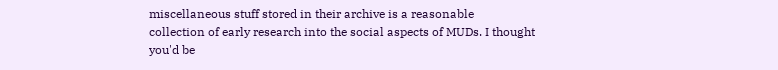miscellaneous stuff stored in their archive is a reasonable
collection of early research into the social aspects of MUDs. I thought
you'd be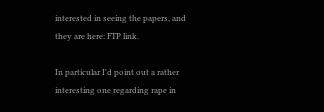interested in seeing the papers, and they are here: FTP link.

In particular I'd point out a rather interesting one regarding rape in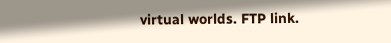virtual worlds. FTP link.